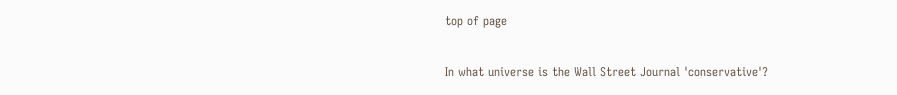top of page

In what universe is the Wall Street Journal 'conservative'?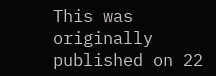This was originally published on 22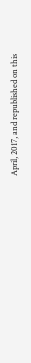April, 2017, and republished on this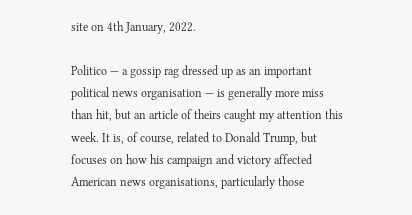site on 4th January, 2022.

Politico — a gossip rag dressed up as an important political news organisation — is generally more miss than hit, but an article of theirs caught my attention this week. It is, of course, related to Donald Trump, but focuses on how his campaign and victory affected American news organisations, particularly those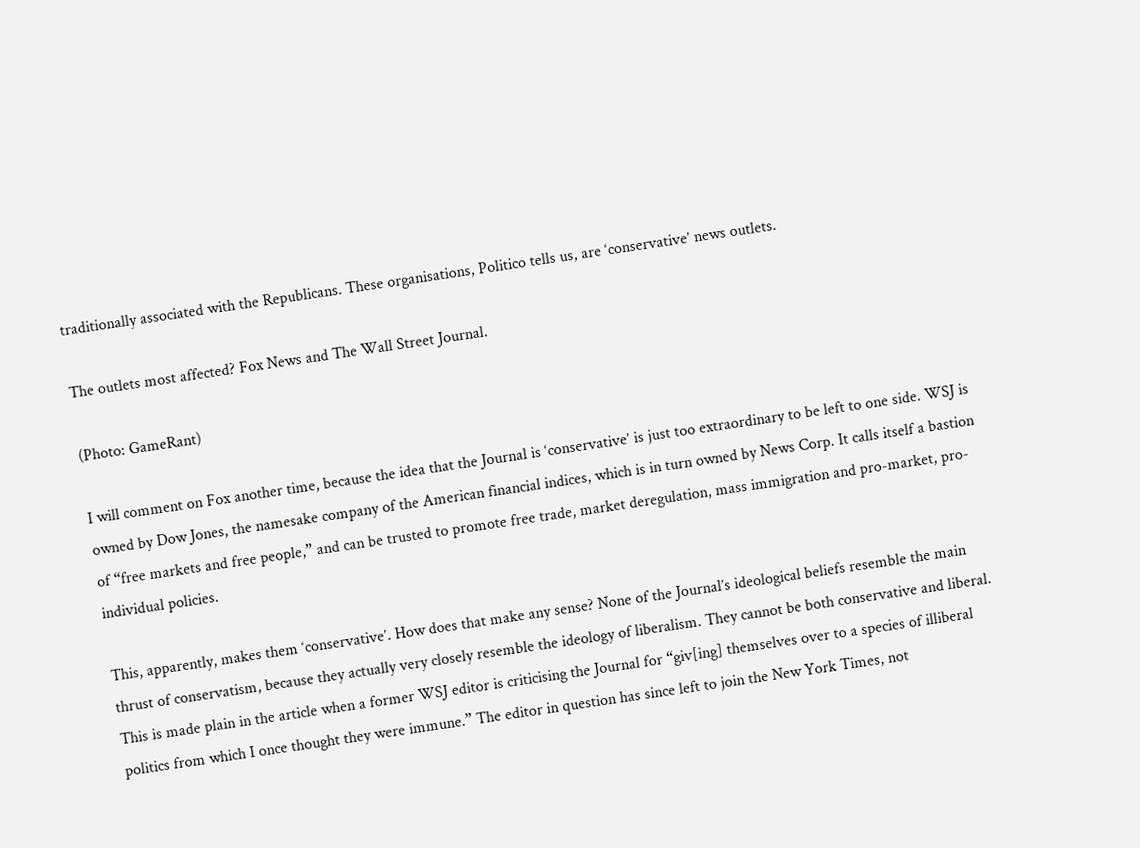traditionally associated with the Republicans. These organisations, Politico tells us, are ‘conservative’ news outlets.

The outlets most affected? Fox News and The Wall Street Journal.

(Photo: GameRant)

I will comment on Fox another time, because the idea that the Journal is ‘conservative’ is just too extraordinary to be left to one side. WSJ is owned by Dow Jones, the namesake company of the American financial indices, which is in turn owned by News Corp. It calls itself a bastion of “free markets and free people,” and can be trusted to promote free trade, market deregulation, mass immigration and pro-market, pro-individual policies.

This, apparently, makes them ‘conservative’. How does that make any sense? None of the Journal’s ideological beliefs resemble the main thrust of conservatism, because they actually very closely resemble the ideology of liberalism. They cannot be both conservative and liberal. This is made plain in the article when a former WSJ editor is criticising the Journal for “giv[ing] themselves over to a species of illiberal politics from which I once thought they were immune.” The editor in question has since left to join the New York Times, not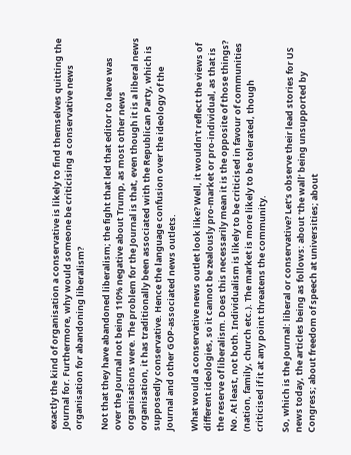exactly the kind of organisation a conservative is likely to find themselves quitting the Journal for. Furthermore, why would someone be criticising a conservative news organisation for abandoning liberalism?

Not that they have abandoned liberalism; the fight that led that editor to leave was over the Journal not being 110% negative about Trump, as most other news organisations were. The problem for the Journal is that, even though it is a liberal news organisation, it has traditionally been associated with the Republican Party, which is supposedly conservative. Hence the language confusion over the ideology of the Journal and other GOP-associated news outlets.

What would a conservative news outlet look like? Well, it wouldn’t reflect the views of different ideologies, so it cannot be zealously pro-market or pro-individual, as that is the reserve of liberalism. Does this necessarily mean it is the opposite of those things? No. At least, not both. Individualism is likely to be criticised in favour of communities (nation, family, church etc.). The market is more likely to be tolerated, though criticised if it at any point threatens the community.

So, which is the Journal: liberal or conservative? Let’s observe their lead stories for US news today, the articles being as follows: about ‘the wall’ being unsupported by Congress; about freedom of speech at universities; about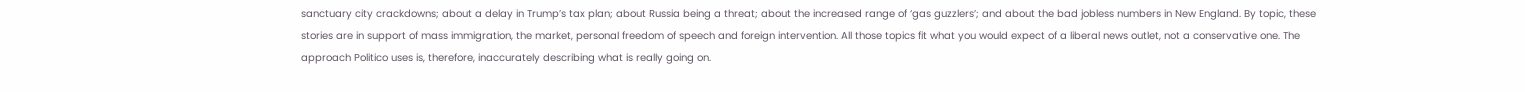sanctuary city crackdowns; about a delay in Trump’s tax plan; about Russia being a threat; about the increased range of ‘gas guzzlers’; and about the bad jobless numbers in New England. By topic, these stories are in support of mass immigration, the market, personal freedom of speech and foreign intervention. All those topics fit what you would expect of a liberal news outlet, not a conservative one. The approach Politico uses is, therefore, inaccurately describing what is really going on.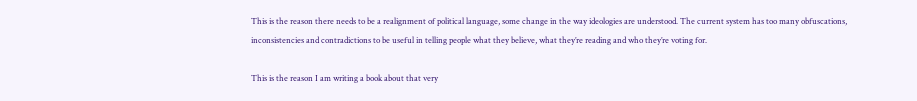This is the reason there needs to be a realignment of political language, some change in the way ideologies are understood. The current system has too many obfuscations, inconsistencies and contradictions to be useful in telling people what they believe, what they’re reading and who they’re voting for.

This is the reason I am writing a book about that very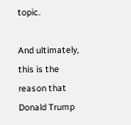topic.

And ultimately, this is the reason that Donald Trump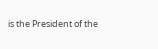is the President of the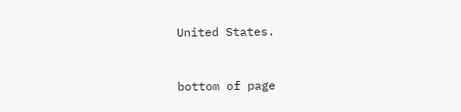United States.


bottom of page